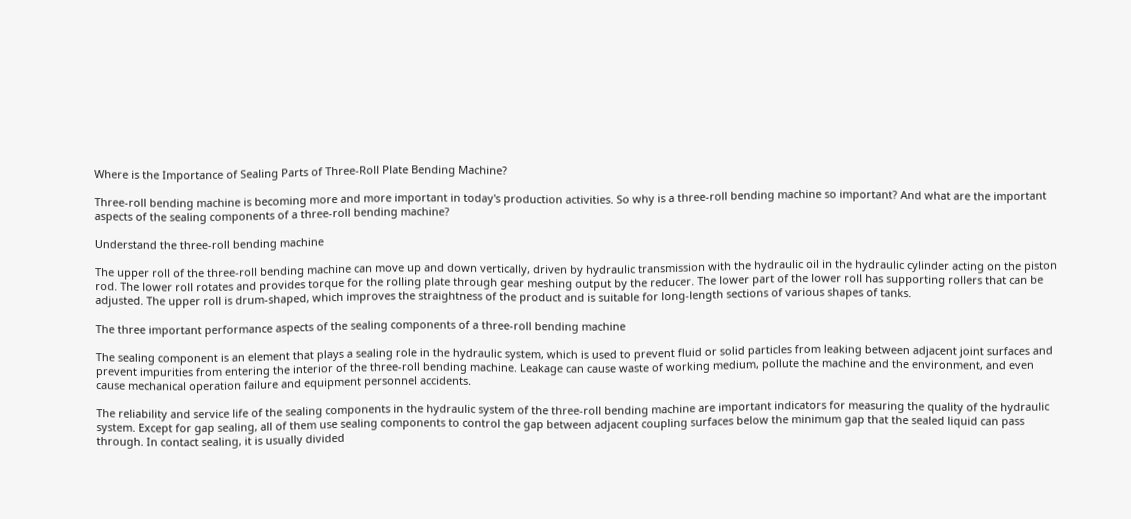Where is the Importance of Sealing Parts of Three-Roll Plate Bending Machine?

Three-roll bending machine is becoming more and more important in today's production activities. So why is a three-roll bending machine so important? And what are the important aspects of the sealing components of a three-roll bending machine?

Understand the three-roll bending machine

The upper roll of the three-roll bending machine can move up and down vertically, driven by hydraulic transmission with the hydraulic oil in the hydraulic cylinder acting on the piston rod. The lower roll rotates and provides torque for the rolling plate through gear meshing output by the reducer. The lower part of the lower roll has supporting rollers that can be adjusted. The upper roll is drum-shaped, which improves the straightness of the product and is suitable for long-length sections of various shapes of tanks.

The three important performance aspects of the sealing components of a three-roll bending machine

The sealing component is an element that plays a sealing role in the hydraulic system, which is used to prevent fluid or solid particles from leaking between adjacent joint surfaces and prevent impurities from entering the interior of the three-roll bending machine. Leakage can cause waste of working medium, pollute the machine and the environment, and even cause mechanical operation failure and equipment personnel accidents.

The reliability and service life of the sealing components in the hydraulic system of the three-roll bending machine are important indicators for measuring the quality of the hydraulic system. Except for gap sealing, all of them use sealing components to control the gap between adjacent coupling surfaces below the minimum gap that the sealed liquid can pass through. In contact sealing, it is usually divided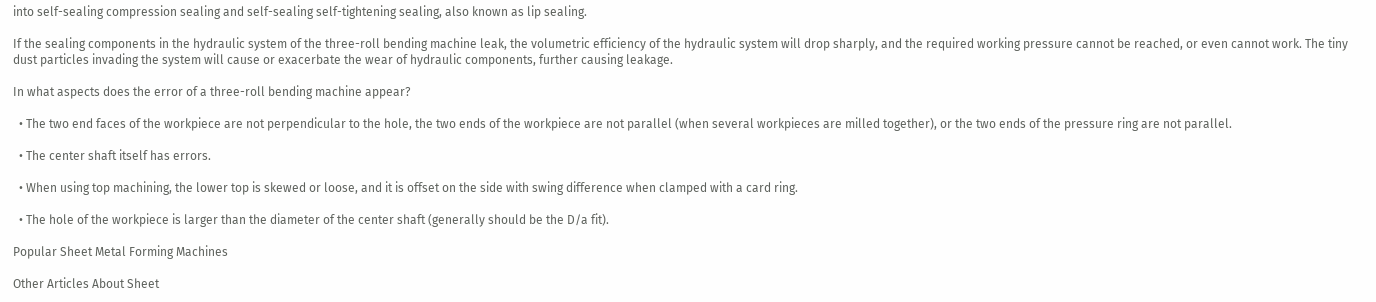into self-sealing compression sealing and self-sealing self-tightening sealing, also known as lip sealing.

If the sealing components in the hydraulic system of the three-roll bending machine leak, the volumetric efficiency of the hydraulic system will drop sharply, and the required working pressure cannot be reached, or even cannot work. The tiny dust particles invading the system will cause or exacerbate the wear of hydraulic components, further causing leakage.

In what aspects does the error of a three-roll bending machine appear?

  • The two end faces of the workpiece are not perpendicular to the hole, the two ends of the workpiece are not parallel (when several workpieces are milled together), or the two ends of the pressure ring are not parallel.

  • The center shaft itself has errors.

  • When using top machining, the lower top is skewed or loose, and it is offset on the side with swing difference when clamped with a card ring.

  • The hole of the workpiece is larger than the diameter of the center shaft (generally should be the D/a fit).

Popular Sheet Metal Forming Machines

Other Articles About Sheet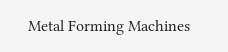Metal Forming Machines